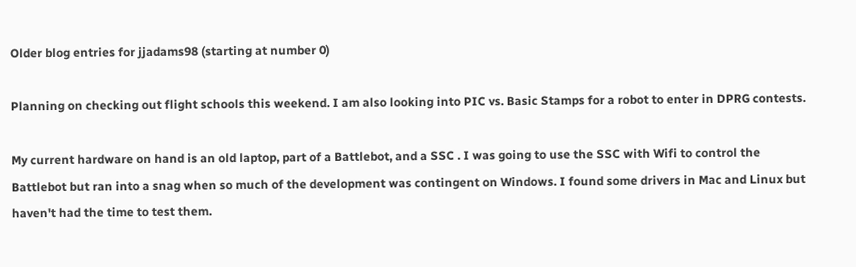Older blog entries for jjadams98 (starting at number 0)

Planning on checking out flight schools this weekend. I am also looking into PIC vs. Basic Stamps for a robot to enter in DPRG contests.

My current hardware on hand is an old laptop, part of a Battlebot, and a SSC . I was going to use the SSC with Wifi to control the Battlebot but ran into a snag when so much of the development was contingent on Windows. I found some drivers in Mac and Linux but haven't had the time to test them.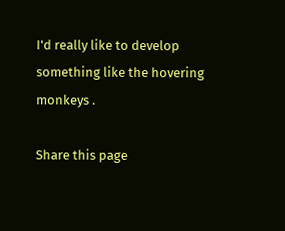I'd really like to develop something like the hovering monkeys .

Share this page